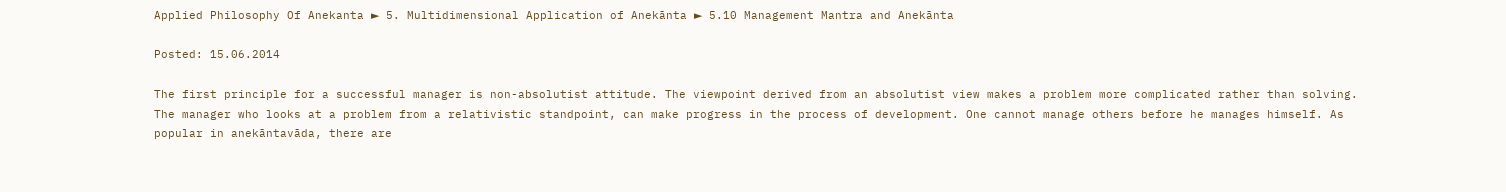Applied Philosophy Of Anekanta ► 5. Multidimensional Application of Anekānta ► 5.10 Management Mantra and Anekānta

Posted: 15.06.2014

The first principle for a successful manager is non-absolutist attitude. The viewpoint derived from an absolutist view makes a problem more complicated rather than solving. The manager who looks at a problem from a relativistic standpoint, can make progress in the process of development. One cannot manage others before he manages himself. As popular in anekāntavāda, there are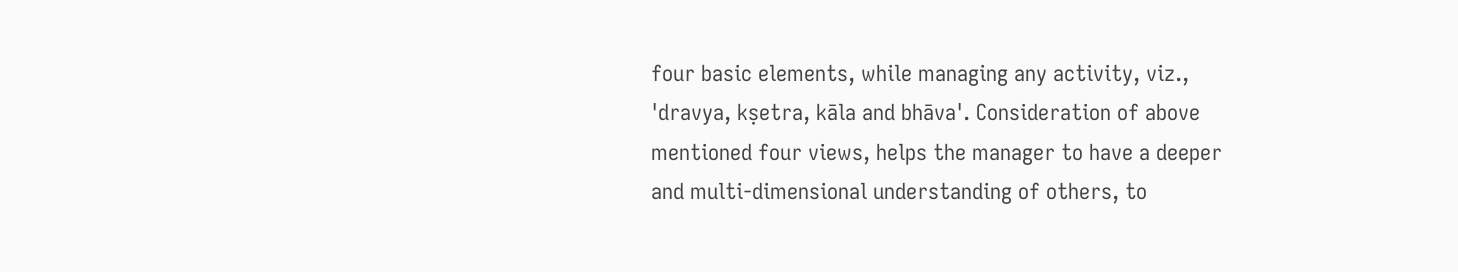four basic elements, while managing any activity, viz., 'dravya, kṣetra, kāla and bhāva'. Consideration of above mentioned four views, helps the manager to have a deeper and multi-dimensional understanding of others, to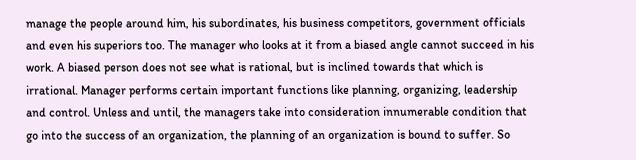manage the people around him, his subordinates, his business competitors, government officials and even his superiors too. The manager who looks at it from a biased angle cannot succeed in his work. A biased person does not see what is rational, but is inclined towards that which is irrational. Manager performs certain important functions like planning, organizing, leadership and control. Unless and until, the managers take into consideration innumerable condition that go into the success of an organization, the planning of an organization is bound to suffer. So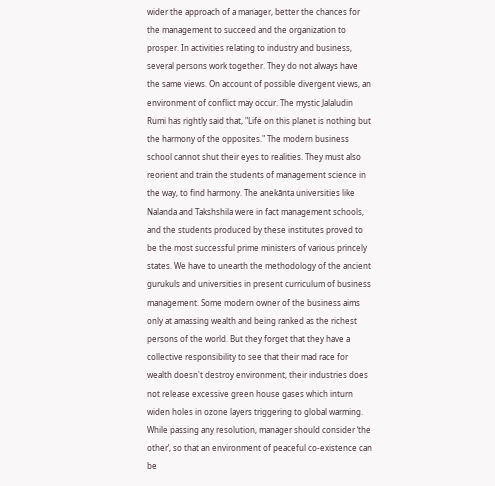wider the approach of a manager, better the chances for the management to succeed and the organization to prosper. In activities relating to industry and business, several persons work together. They do not always have the same views. On account of possible divergent views, an environment of conflict may occur. The mystic Jalaludin Rumi has rightly said that, "Life on this planet is nothing but the harmony of the opposites." The modern business school cannot shut their eyes to realities. They must also reorient and train the students of management science in the way, to find harmony. The anekānta universities like Nalanda and Takshshila were in fact management schools, and the students produced by these institutes proved to be the most successful prime ministers of various princely states. We have to unearth the methodology of the ancient gurukuls and universities in present curriculum of business management. Some modern owner of the business aims only at amassing wealth and being ranked as the richest persons of the world. But they forget that they have a collective responsibility to see that their mad race for wealth doesn't destroy environment, their industries does not release excessive green house gases which inturn widen holes in ozone layers triggering to global warming. While passing any resolution, manager should consider ‘the other’, so that an environment of peaceful co-existence can be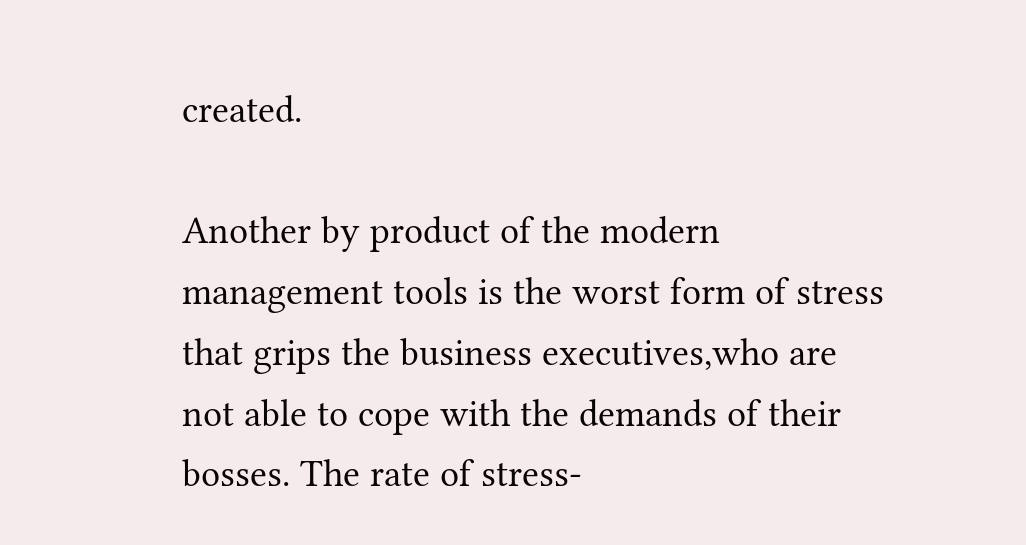created.

Another by product of the modern management tools is the worst form of stress that grips the business executives,who are not able to cope with the demands of their bosses. The rate of stress-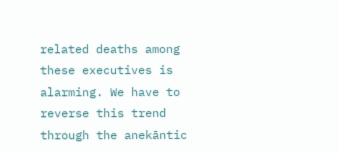related deaths among these executives is alarming. We have to reverse this trend through the anekāntic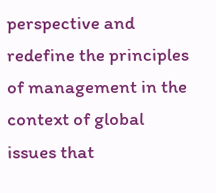perspective and redefine the principles of management in the context of global issues that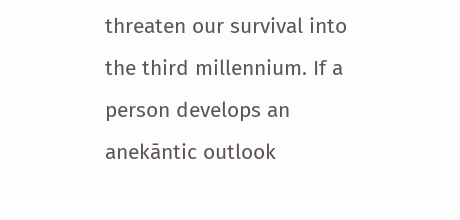threaten our survival into the third millennium. If a person develops an anekāntic outlook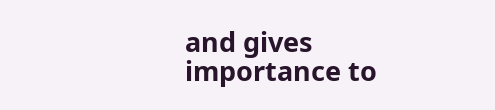and gives importance to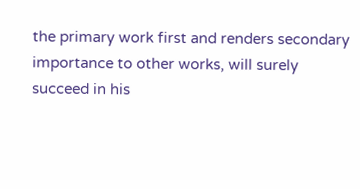the primary work first and renders secondary importance to other works, will surely succeed in his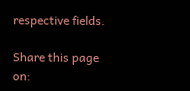respective fields.

Share this page on: